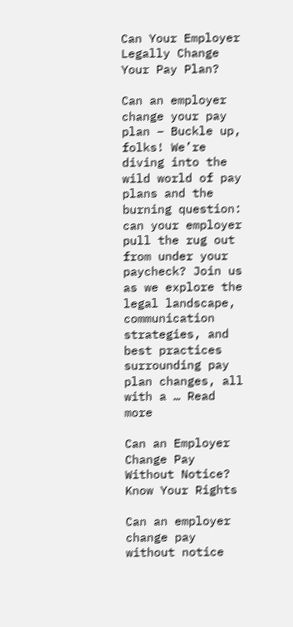Can Your Employer Legally Change Your Pay Plan?

Can an employer change your pay plan – Buckle up, folks! We’re diving into the wild world of pay plans and the burning question: can your employer pull the rug out from under your paycheck? Join us as we explore the legal landscape, communication strategies, and best practices surrounding pay plan changes, all with a … Read more

Can an Employer Change Pay Without Notice? Know Your Rights

Can an employer change pay without notice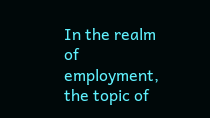In the realm of employment, the topic of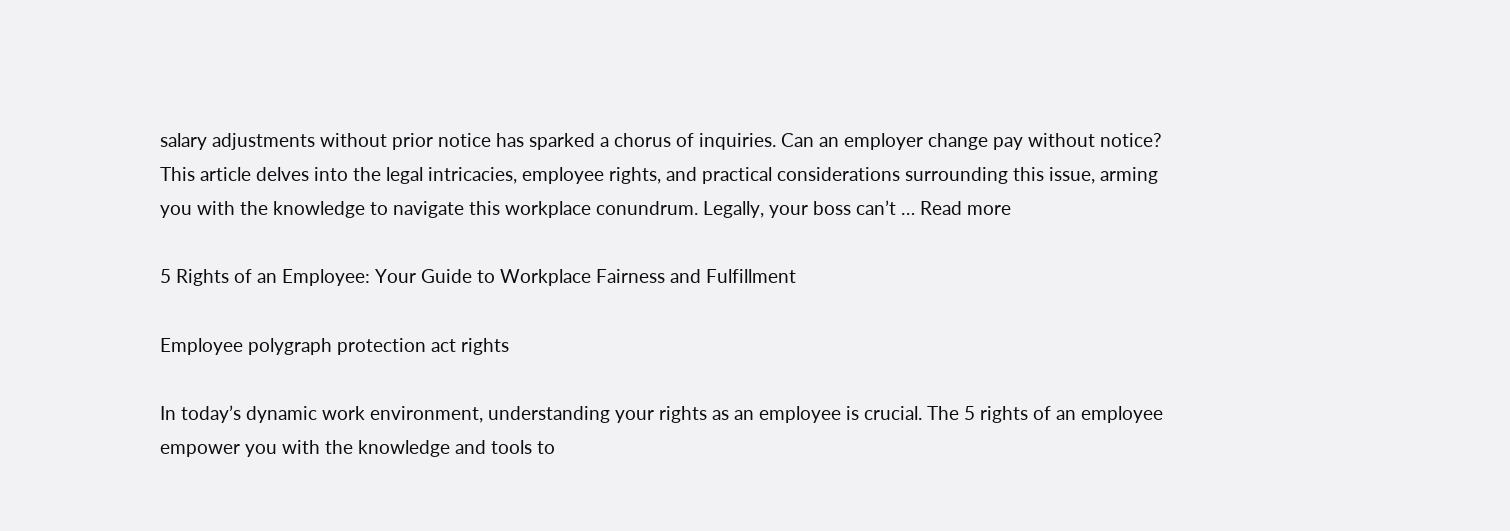salary adjustments without prior notice has sparked a chorus of inquiries. Can an employer change pay without notice? This article delves into the legal intricacies, employee rights, and practical considerations surrounding this issue, arming you with the knowledge to navigate this workplace conundrum. Legally, your boss can’t … Read more

5 Rights of an Employee: Your Guide to Workplace Fairness and Fulfillment

Employee polygraph protection act rights

In today’s dynamic work environment, understanding your rights as an employee is crucial. The 5 rights of an employee empower you with the knowledge and tools to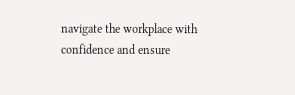navigate the workplace with confidence and ensure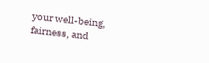your well-being, fairness, and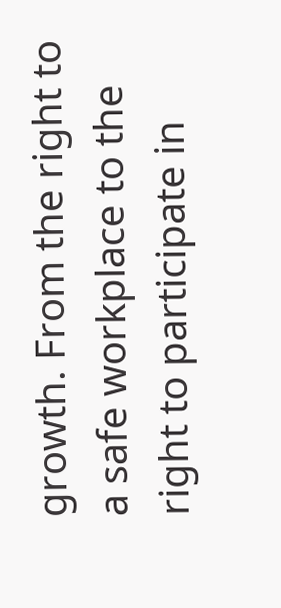growth. From the right to a safe workplace to the right to participate in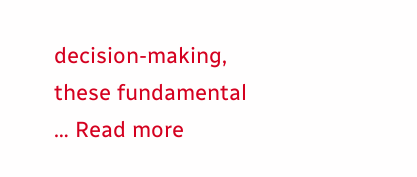decision-making, these fundamental … Read more